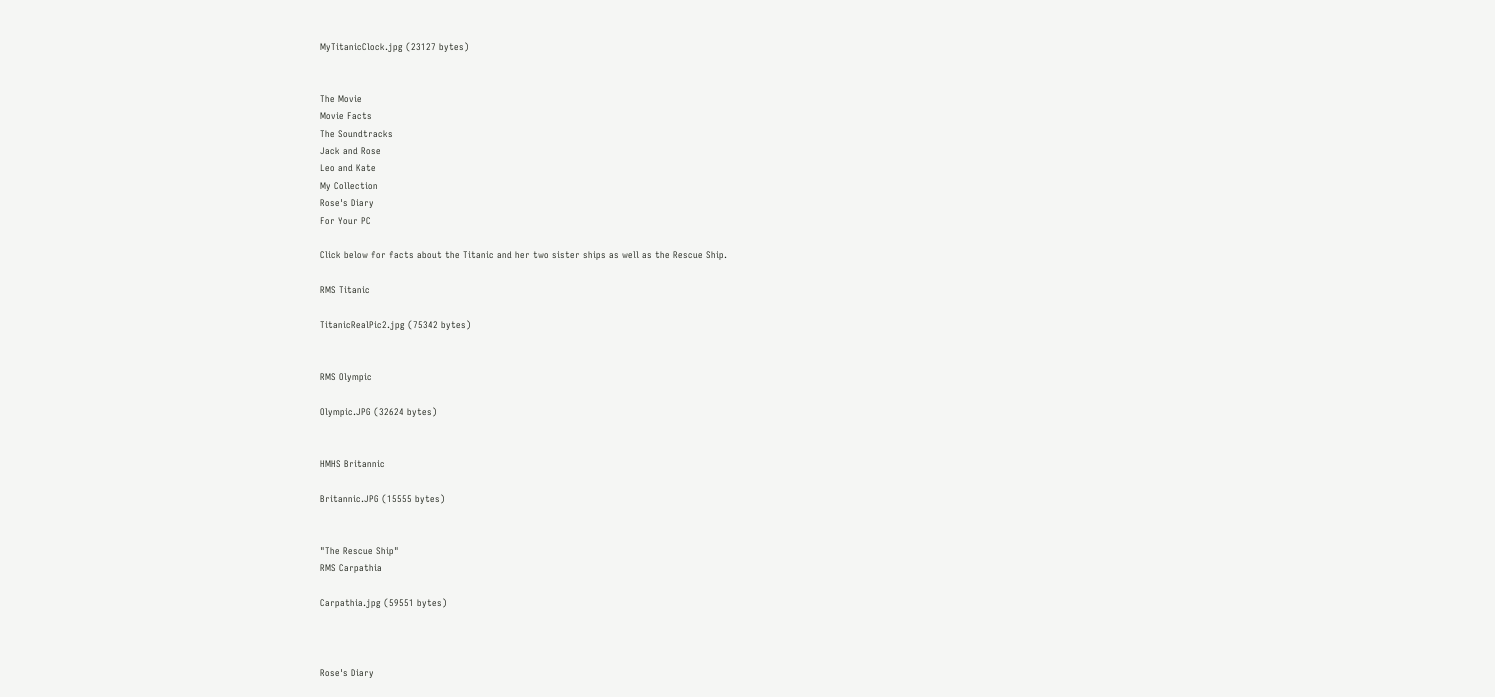MyTitanicClock.jpg (23127 bytes)


The Movie
Movie Facts
The Soundtracks
Jack and Rose
Leo and Kate
My Collection
Rose's Diary
For Your PC

Click below for facts about the Titanic and her two sister ships as well as the Rescue Ship.

RMS Titanic

TitanicRealPic2.jpg (75342 bytes)


RMS Olympic

Olympic.JPG (32624 bytes)


HMHS Britannic

Britannic.JPG (15555 bytes)


"The Rescue Ship"
RMS Carpathia

Carpathia.jpg (59551 bytes)



Rose's Diary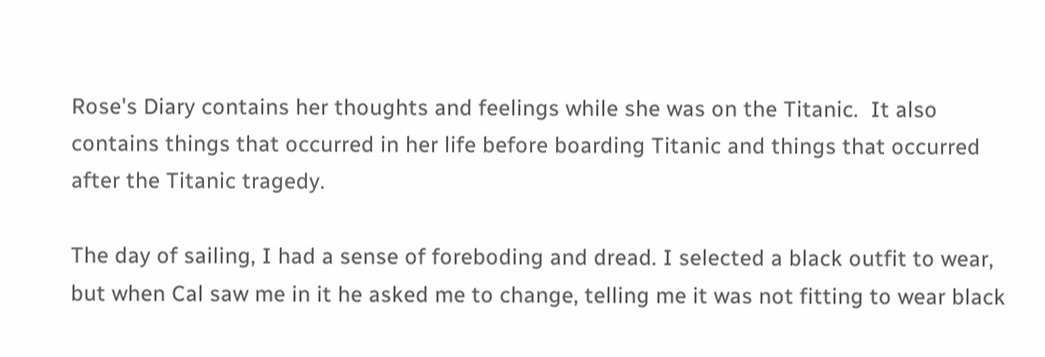Rose's Diary contains her thoughts and feelings while she was on the Titanic.  It also contains things that occurred in her life before boarding Titanic and things that occurred after the Titanic tragedy.

The day of sailing, I had a sense of foreboding and dread. I selected a black outfit to wear, but when Cal saw me in it he asked me to change, telling me it was not fitting to wear black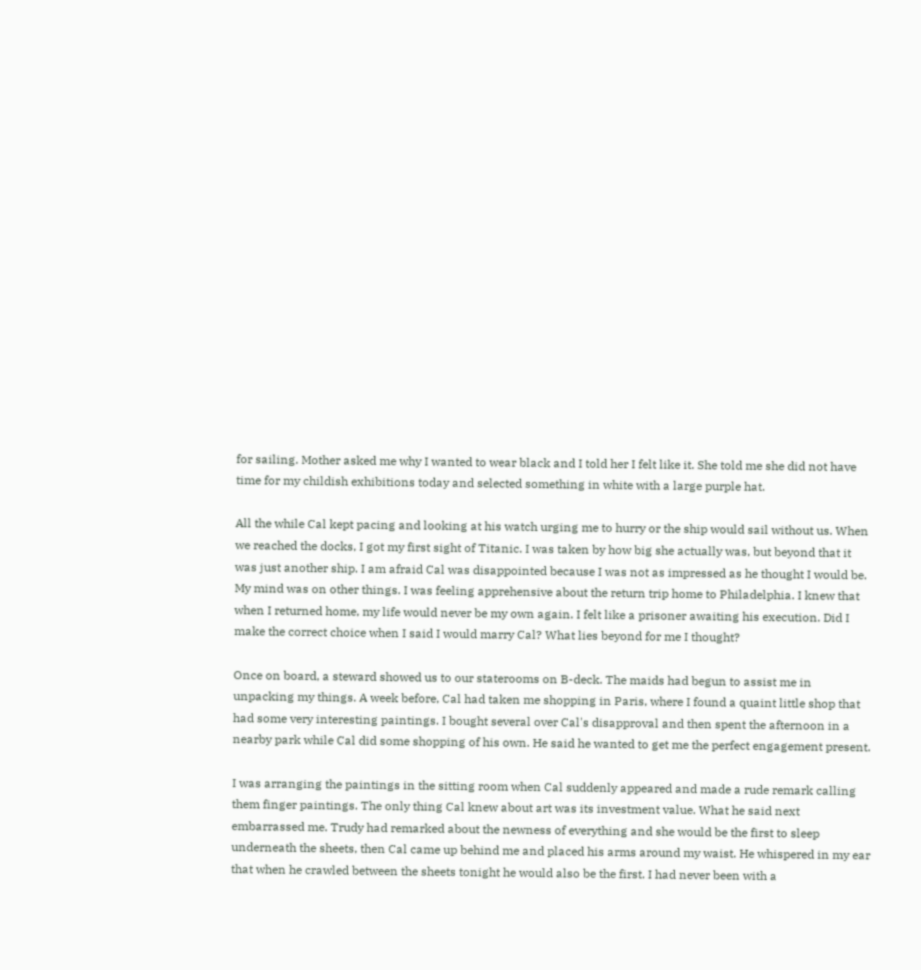for sailing. Mother asked me why I wanted to wear black and I told her I felt like it. She told me she did not have time for my childish exhibitions today and selected something in white with a large purple hat.

All the while Cal kept pacing and looking at his watch urging me to hurry or the ship would sail without us. When we reached the docks, I got my first sight of Titanic. I was taken by how big she actually was, but beyond that it was just another ship. I am afraid Cal was disappointed because I was not as impressed as he thought I would be. My mind was on other things. I was feeling apprehensive about the return trip home to Philadelphia. I knew that when I returned home, my life would never be my own again. I felt like a prisoner awaiting his execution. Did I make the correct choice when I said I would marry Cal? What lies beyond for me I thought?

Once on board, a steward showed us to our staterooms on B-deck. The maids had begun to assist me in unpacking my things. A week before, Cal had taken me shopping in Paris, where I found a quaint little shop that had some very interesting paintings. I bought several over Cal's disapproval and then spent the afternoon in a nearby park while Cal did some shopping of his own. He said he wanted to get me the perfect engagement present.

I was arranging the paintings in the sitting room when Cal suddenly appeared and made a rude remark calling them finger paintings. The only thing Cal knew about art was its investment value. What he said next embarrassed me. Trudy had remarked about the newness of everything and she would be the first to sleep underneath the sheets, then Cal came up behind me and placed his arms around my waist. He whispered in my ear that when he crawled between the sheets tonight he would also be the first. I had never been with a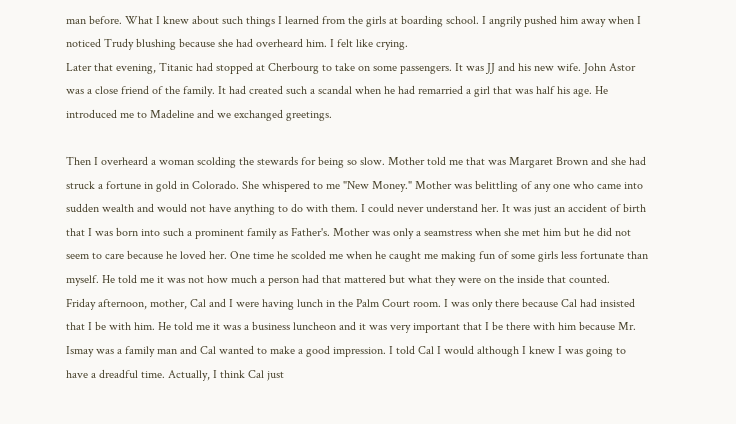man before. What I knew about such things I learned from the girls at boarding school. I angrily pushed him away when I noticed Trudy blushing because she had overheard him. I felt like crying.
Later that evening, Titanic had stopped at Cherbourg to take on some passengers. It was JJ and his new wife. John Astor was a close friend of the family. It had created such a scandal when he had remarried a girl that was half his age. He introduced me to Madeline and we exchanged greetings.

Then I overheard a woman scolding the stewards for being so slow. Mother told me that was Margaret Brown and she had struck a fortune in gold in Colorado. She whispered to me "New Money." Mother was belittling of any one who came into sudden wealth and would not have anything to do with them. I could never understand her. It was just an accident of birth that I was born into such a prominent family as Father's. Mother was only a seamstress when she met him but he did not seem to care because he loved her. One time he scolded me when he caught me making fun of some girls less fortunate than myself. He told me it was not how much a person had that mattered but what they were on the inside that counted.
Friday afternoon, mother, Cal and I were having lunch in the Palm Court room. I was only there because Cal had insisted that I be with him. He told me it was a business luncheon and it was very important that I be there with him because Mr. Ismay was a family man and Cal wanted to make a good impression. I told Cal I would although I knew I was going to have a dreadful time. Actually, I think Cal just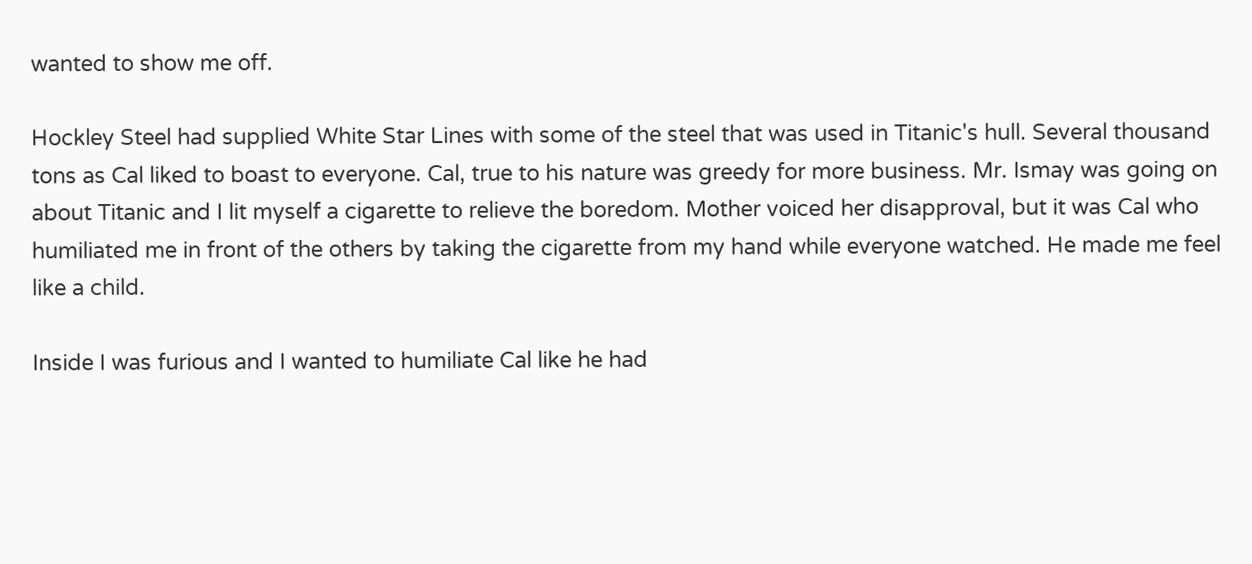wanted to show me off.

Hockley Steel had supplied White Star Lines with some of the steel that was used in Titanic's hull. Several thousand tons as Cal liked to boast to everyone. Cal, true to his nature was greedy for more business. Mr. Ismay was going on about Titanic and I lit myself a cigarette to relieve the boredom. Mother voiced her disapproval, but it was Cal who humiliated me in front of the others by taking the cigarette from my hand while everyone watched. He made me feel like a child.

Inside I was furious and I wanted to humiliate Cal like he had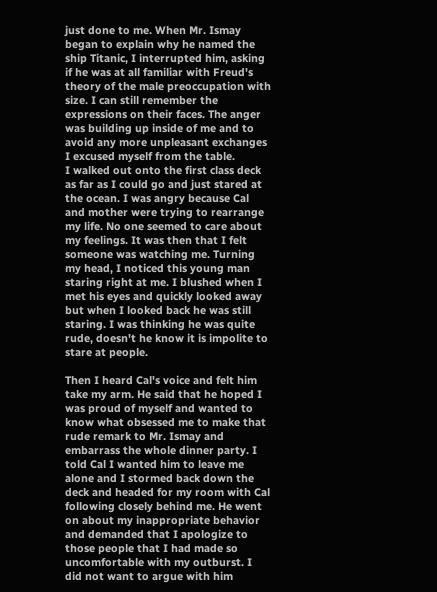just done to me. When Mr. Ismay began to explain why he named the ship Titanic, I interrupted him, asking if he was at all familiar with Freud's theory of the male preoccupation with size. I can still remember the expressions on their faces. The anger was building up inside of me and to avoid any more unpleasant exchanges I excused myself from the table.
I walked out onto the first class deck as far as I could go and just stared at the ocean. I was angry because Cal and mother were trying to rearrange my life. No one seemed to care about my feelings. It was then that I felt someone was watching me. Turning my head, I noticed this young man staring right at me. I blushed when I met his eyes and quickly looked away but when I looked back he was still staring. I was thinking he was quite rude, doesn't he know it is impolite to stare at people.

Then I heard Cal's voice and felt him take my arm. He said that he hoped I was proud of myself and wanted to know what obsessed me to make that rude remark to Mr. Ismay and embarrass the whole dinner party. I told Cal I wanted him to leave me alone and I stormed back down the deck and headed for my room with Cal following closely behind me. He went on about my inappropriate behavior and demanded that I apologize to those people that I had made so uncomfortable with my outburst. I did not want to argue with him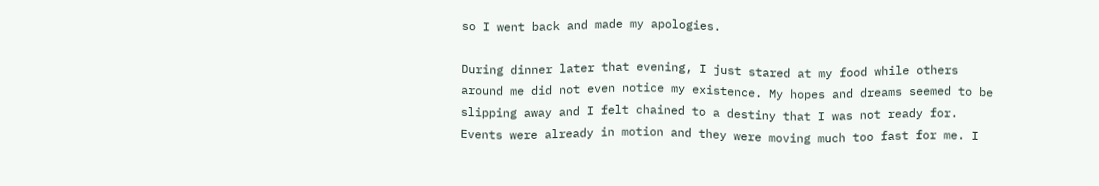so I went back and made my apologies.

During dinner later that evening, I just stared at my food while others around me did not even notice my existence. My hopes and dreams seemed to be slipping away and I felt chained to a destiny that I was not ready for. Events were already in motion and they were moving much too fast for me. I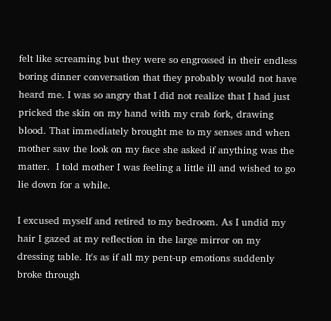felt like screaming but they were so engrossed in their endless boring dinner conversation that they probably would not have heard me. I was so angry that I did not realize that I had just pricked the skin on my hand with my crab fork, drawing blood. That immediately brought me to my senses and when mother saw the look on my face she asked if anything was the matter.  I told mother I was feeling a little ill and wished to go lie down for a while.

I excused myself and retired to my bedroom. As I undid my hair I gazed at my reflection in the large mirror on my dressing table. It's as if all my pent-up emotions suddenly broke through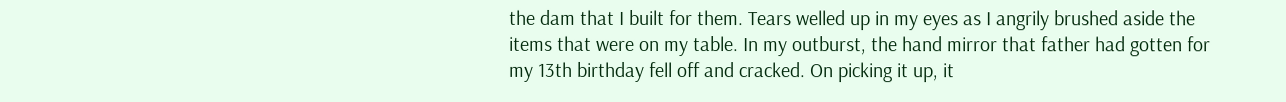the dam that I built for them. Tears welled up in my eyes as I angrily brushed aside the items that were on my table. In my outburst, the hand mirror that father had gotten for my 13th birthday fell off and cracked. On picking it up, it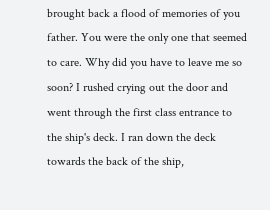brought back a flood of memories of you father. You were the only one that seemed to care. Why did you have to leave me so soon? I rushed crying out the door and went through the first class entrance to the ship's deck. I ran down the deck towards the back of the ship,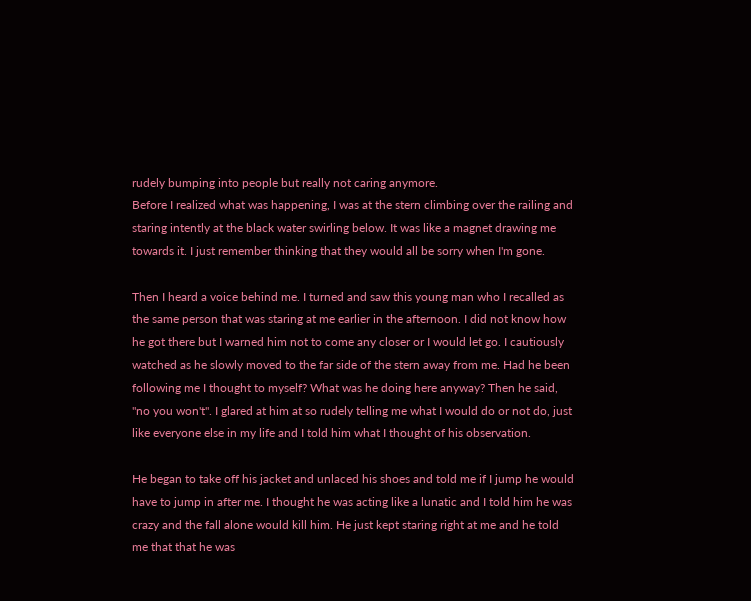rudely bumping into people but really not caring anymore.
Before I realized what was happening, I was at the stern climbing over the railing and staring intently at the black water swirling below. It was like a magnet drawing me towards it. I just remember thinking that they would all be sorry when I'm gone.

Then I heard a voice behind me. I turned and saw this young man who I recalled as the same person that was staring at me earlier in the afternoon. I did not know how he got there but I warned him not to come any closer or I would let go. I cautiously watched as he slowly moved to the far side of the stern away from me. Had he been following me I thought to myself? What was he doing here anyway? Then he said, "no you won't". I glared at him at so rudely telling me what I would do or not do, just like everyone else in my life and I told him what I thought of his observation.

He began to take off his jacket and unlaced his shoes and told me if I jump he would have to jump in after me. I thought he was acting like a lunatic and I told him he was crazy and the fall alone would kill him. He just kept staring right at me and he told me that that he was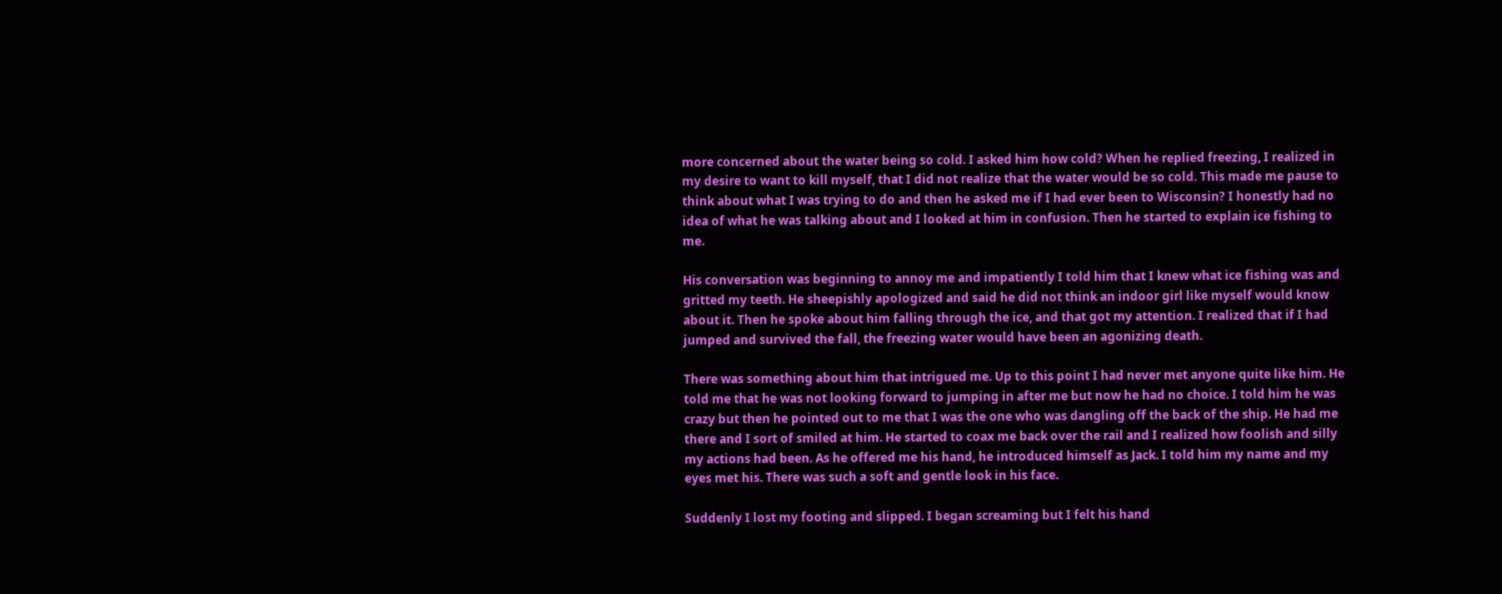more concerned about the water being so cold. I asked him how cold? When he replied freezing, I realized in my desire to want to kill myself, that I did not realize that the water would be so cold. This made me pause to think about what I was trying to do and then he asked me if I had ever been to Wisconsin? I honestly had no idea of what he was talking about and I looked at him in confusion. Then he started to explain ice fishing to me.

His conversation was beginning to annoy me and impatiently I told him that I knew what ice fishing was and gritted my teeth. He sheepishly apologized and said he did not think an indoor girl like myself would know about it. Then he spoke about him falling through the ice, and that got my attention. I realized that if I had jumped and survived the fall, the freezing water would have been an agonizing death.

There was something about him that intrigued me. Up to this point I had never met anyone quite like him. He told me that he was not looking forward to jumping in after me but now he had no choice. I told him he was crazy but then he pointed out to me that I was the one who was dangling off the back of the ship. He had me there and I sort of smiled at him. He started to coax me back over the rail and I realized how foolish and silly my actions had been. As he offered me his hand, he introduced himself as Jack. I told him my name and my eyes met his. There was such a soft and gentle look in his face.

Suddenly I lost my footing and slipped. I began screaming but I felt his hand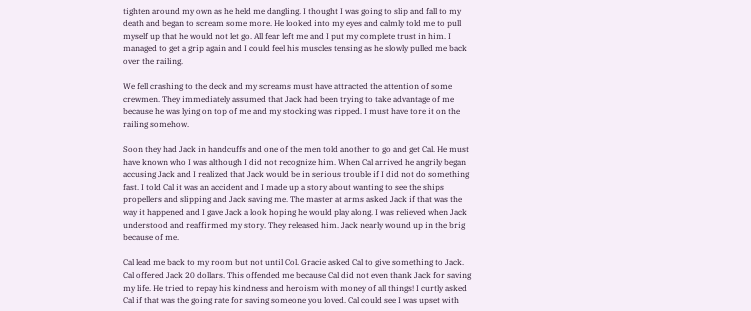tighten around my own as he held me dangling. I thought I was going to slip and fall to my death and began to scream some more. He looked into my eyes and calmly told me to pull myself up that he would not let go. All fear left me and I put my complete trust in him. I managed to get a grip again and I could feel his muscles tensing as he slowly pulled me back over the railing.

We fell crashing to the deck and my screams must have attracted the attention of some crewmen. They immediately assumed that Jack had been trying to take advantage of me because he was lying on top of me and my stocking was ripped. I must have tore it on the railing somehow.

Soon they had Jack in handcuffs and one of the men told another to go and get Cal. He must have known who I was although I did not recognize him. When Cal arrived he angrily began accusing Jack and I realized that Jack would be in serious trouble if I did not do something fast. I told Cal it was an accident and I made up a story about wanting to see the ships propellers and slipping and Jack saving me. The master at arms asked Jack if that was the way it happened and I gave Jack a look hoping he would play along. I was relieved when Jack understood and reaffirmed my story. They released him. Jack nearly wound up in the brig because of me.

Cal lead me back to my room but not until Col. Gracie asked Cal to give something to Jack. Cal offered Jack 20 dollars. This offended me because Cal did not even thank Jack for saving my life. He tried to repay his kindness and heroism with money of all things! I curtly asked Cal if that was the going rate for saving someone you loved. Cal could see I was upset with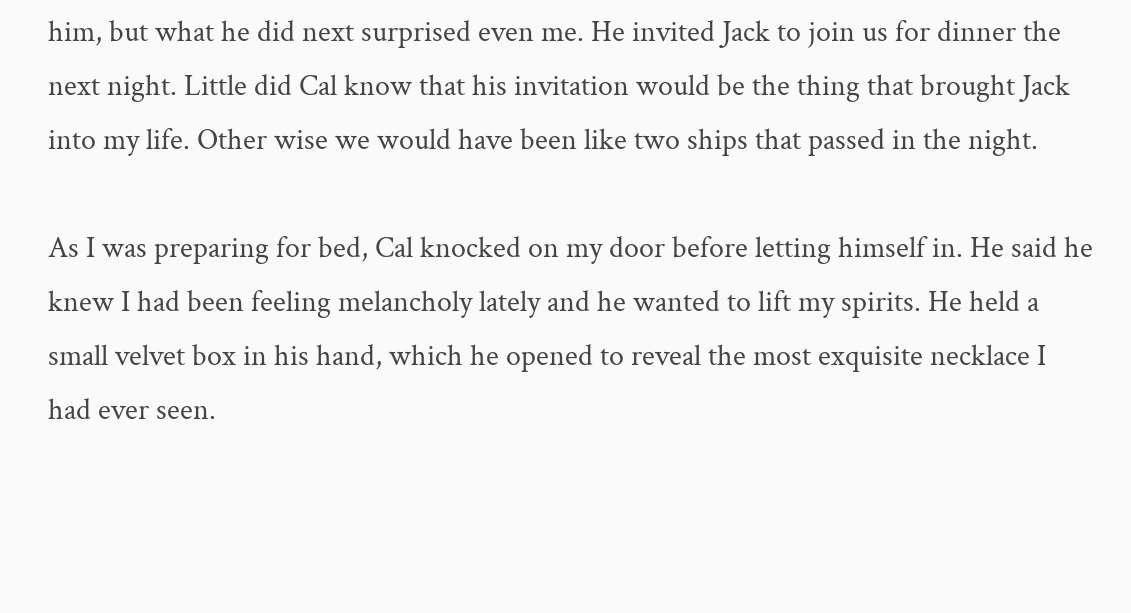him, but what he did next surprised even me. He invited Jack to join us for dinner the next night. Little did Cal know that his invitation would be the thing that brought Jack into my life. Other wise we would have been like two ships that passed in the night.

As I was preparing for bed, Cal knocked on my door before letting himself in. He said he knew I had been feeling melancholy lately and he wanted to lift my spirits. He held a small velvet box in his hand, which he opened to reveal the most exquisite necklace I had ever seen.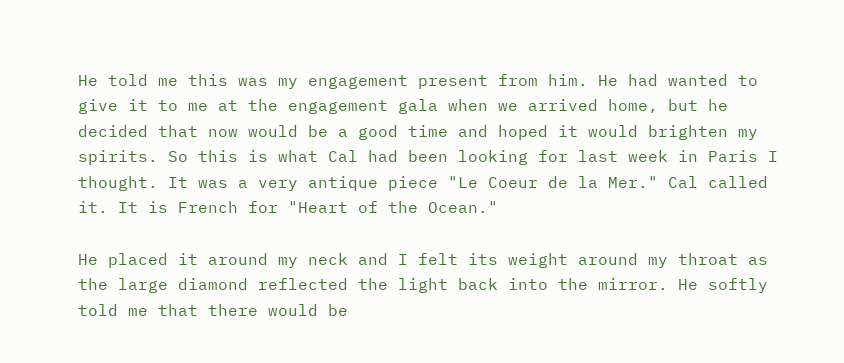He told me this was my engagement present from him. He had wanted to give it to me at the engagement gala when we arrived home, but he decided that now would be a good time and hoped it would brighten my spirits. So this is what Cal had been looking for last week in Paris I thought. It was a very antique piece "Le Coeur de la Mer." Cal called it. It is French for "Heart of the Ocean."

He placed it around my neck and I felt its weight around my throat as the large diamond reflected the light back into the mirror. He softly told me that there would be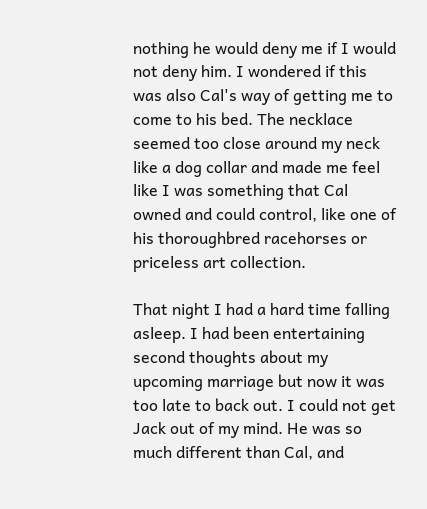nothing he would deny me if I would not deny him. I wondered if this was also Cal's way of getting me to come to his bed. The necklace seemed too close around my neck like a dog collar and made me feel like I was something that Cal owned and could control, like one of his thoroughbred racehorses or priceless art collection.

That night I had a hard time falling asleep. I had been entertaining second thoughts about my upcoming marriage but now it was too late to back out. I could not get Jack out of my mind. He was so much different than Cal, and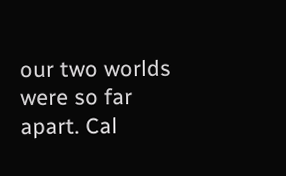our two worlds were so far apart. Cal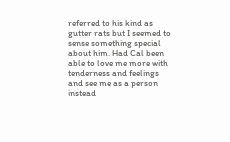referred to his kind as gutter rats but I seemed to sense something special about him. Had Cal been able to love me more with tenderness and feelings and see me as a person instead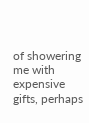of showering me with expensive gifts, perhaps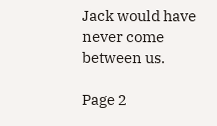Jack would have never come between us.

Page 2